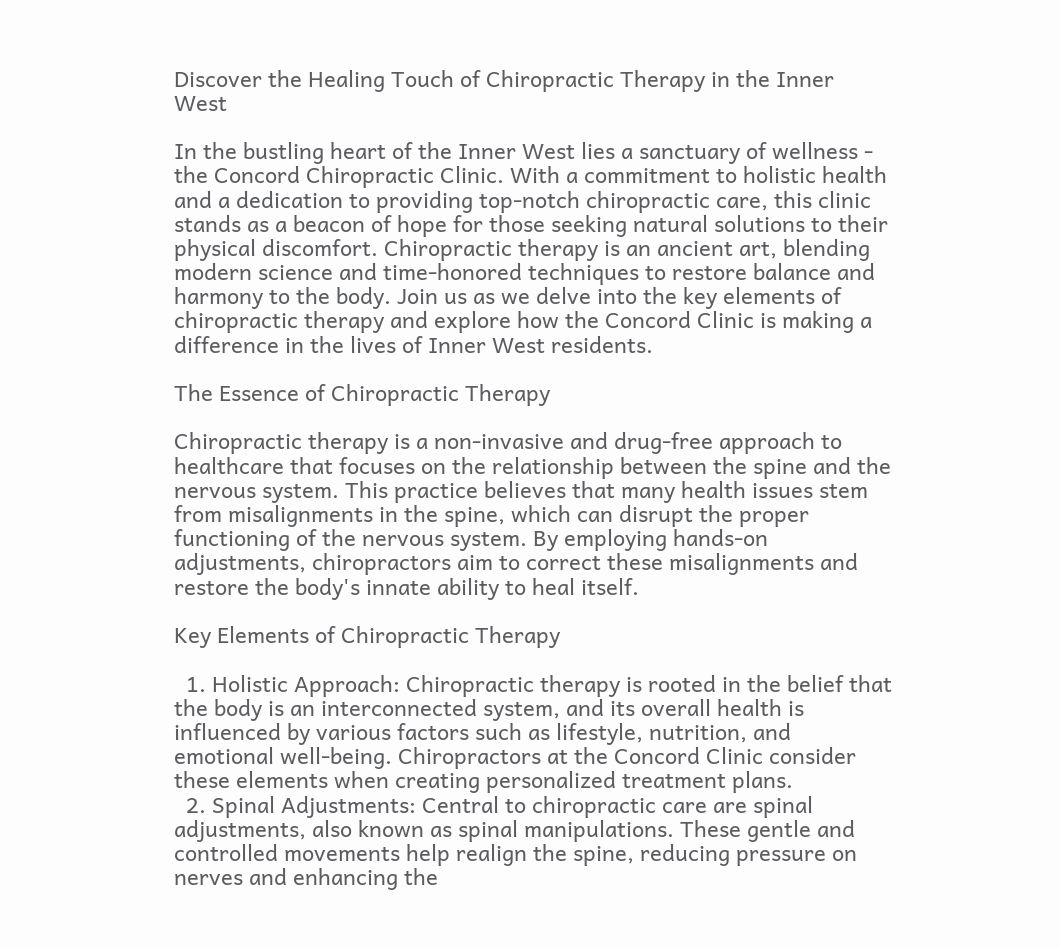Discover the Healing Touch of Chiropractic Therapy in the Inner West

In the bustling heart of the Inner West lies a sanctuary of wellness - the Concord Chiropractic Clinic. With a commitment to holistic health and a dedication to providing top-notch chiropractic care, this clinic stands as a beacon of hope for those seeking natural solutions to their physical discomfort. Chiropractic therapy is an ancient art, blending modern science and time-honored techniques to restore balance and harmony to the body. Join us as we delve into the key elements of chiropractic therapy and explore how the Concord Clinic is making a difference in the lives of Inner West residents.

The Essence of Chiropractic Therapy

Chiropractic therapy is a non-invasive and drug-free approach to healthcare that focuses on the relationship between the spine and the nervous system. This practice believes that many health issues stem from misalignments in the spine, which can disrupt the proper functioning of the nervous system. By employing hands-on adjustments, chiropractors aim to correct these misalignments and restore the body's innate ability to heal itself.

Key Elements of Chiropractic Therapy

  1. Holistic Approach: Chiropractic therapy is rooted in the belief that the body is an interconnected system, and its overall health is influenced by various factors such as lifestyle, nutrition, and emotional well-being. Chiropractors at the Concord Clinic consider these elements when creating personalized treatment plans.
  2. Spinal Adjustments: Central to chiropractic care are spinal adjustments, also known as spinal manipulations. These gentle and controlled movements help realign the spine, reducing pressure on nerves and enhancing the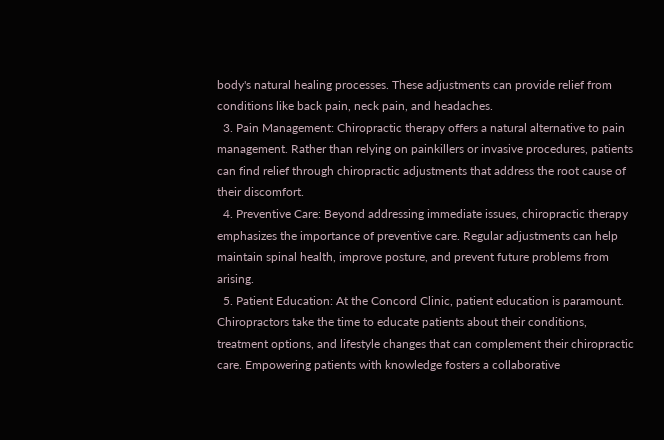body's natural healing processes. These adjustments can provide relief from conditions like back pain, neck pain, and headaches.
  3. Pain Management: Chiropractic therapy offers a natural alternative to pain management. Rather than relying on painkillers or invasive procedures, patients can find relief through chiropractic adjustments that address the root cause of their discomfort.
  4. Preventive Care: Beyond addressing immediate issues, chiropractic therapy emphasizes the importance of preventive care. Regular adjustments can help maintain spinal health, improve posture, and prevent future problems from arising.
  5. Patient Education: At the Concord Clinic, patient education is paramount. Chiropractors take the time to educate patients about their conditions, treatment options, and lifestyle changes that can complement their chiropractic care. Empowering patients with knowledge fosters a collaborative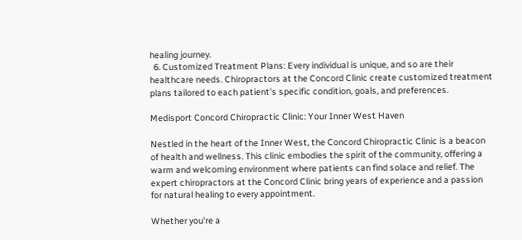healing journey.
  6. Customized Treatment Plans: Every individual is unique, and so are their healthcare needs. Chiropractors at the Concord Clinic create customized treatment plans tailored to each patient's specific condition, goals, and preferences.

Medisport Concord Chiropractic Clinic: Your Inner West Haven

Nestled in the heart of the Inner West, the Concord Chiropractic Clinic is a beacon of health and wellness. This clinic embodies the spirit of the community, offering a warm and welcoming environment where patients can find solace and relief. The expert chiropractors at the Concord Clinic bring years of experience and a passion for natural healing to every appointment.

Whether you're a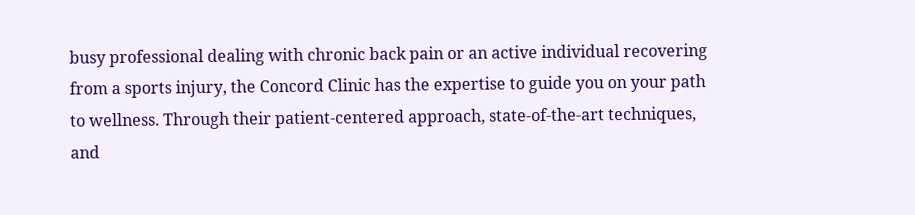busy professional dealing with chronic back pain or an active individual recovering from a sports injury, the Concord Clinic has the expertise to guide you on your path to wellness. Through their patient-centered approach, state-of-the-art techniques, and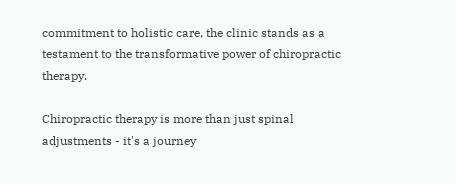commitment to holistic care, the clinic stands as a testament to the transformative power of chiropractic therapy.

Chiropractic therapy is more than just spinal adjustments - it's a journey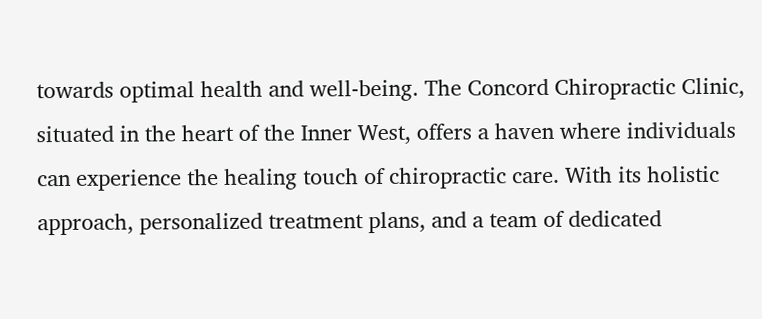towards optimal health and well-being. The Concord Chiropractic Clinic, situated in the heart of the Inner West, offers a haven where individuals can experience the healing touch of chiropractic care. With its holistic approach, personalized treatment plans, and a team of dedicated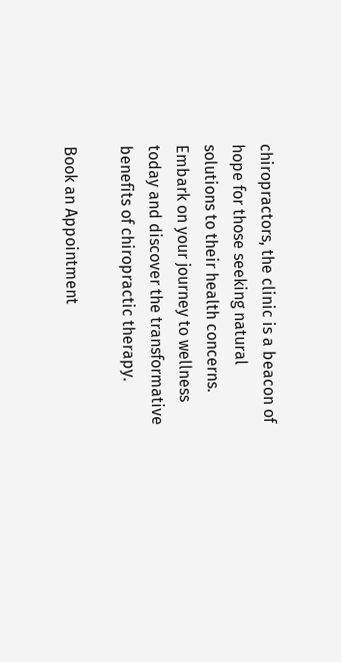chiropractors, the clinic is a beacon of hope for those seeking natural solutions to their health concerns. Embark on your journey to wellness today and discover the transformative benefits of chiropractic therapy.

Book an Appointment